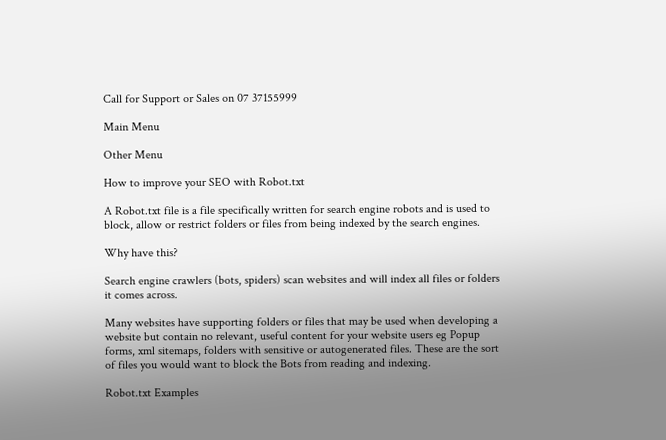Call for Support or Sales on 07 37155999

Main Menu

Other Menu

How to improve your SEO with Robot.txt

A Robot.txt file is a file specifically written for search engine robots and is used to block, allow or restrict folders or files from being indexed by the search engines.

Why have this?

Search engine crawlers (bots, spiders) scan websites and will index all files or folders it comes across.

Many websites have supporting folders or files that may be used when developing a website but contain no relevant, useful content for your website users eg Popup forms, xml sitemaps, folders with sensitive or autogenerated files. These are the sort of files you would want to block the Bots from reading and indexing.

Robot.txt Examples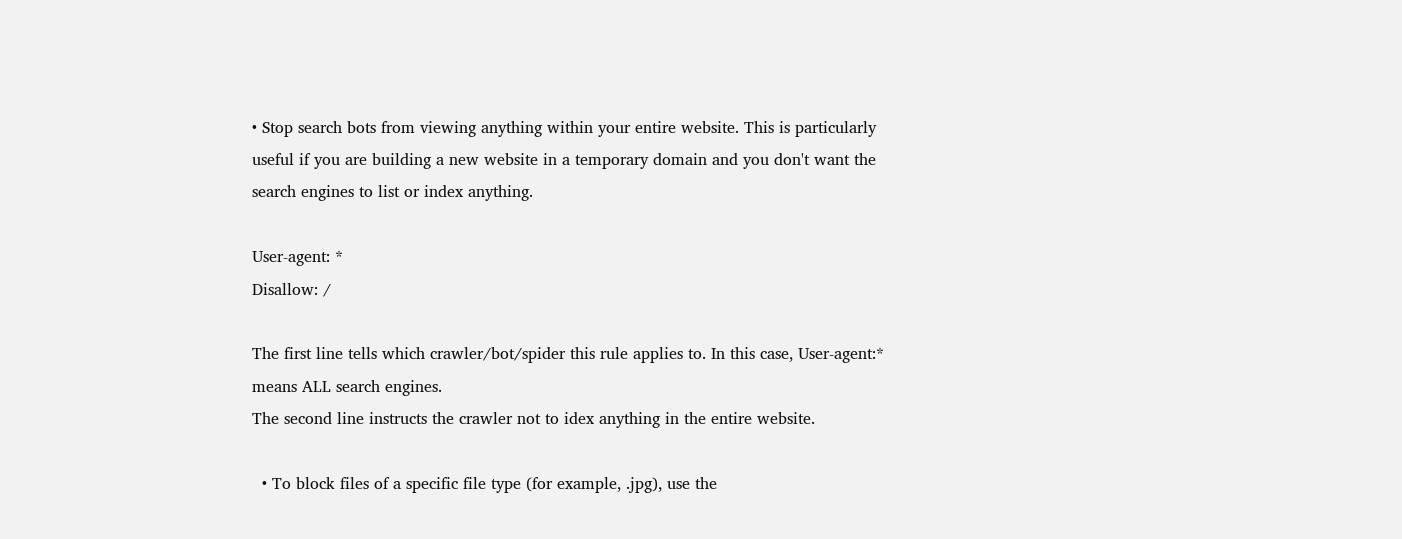• Stop search bots from viewing anything within your entire website. This is particularly useful if you are building a new website in a temporary domain and you don't want the search engines to list or index anything.

User-agent: *
Disallow: /

The first line tells which crawler/bot/spider this rule applies to. In this case, User-agent:* means ALL search engines.
The second line instructs the crawler not to idex anything in the entire website.

  • To block files of a specific file type (for example, .jpg), use the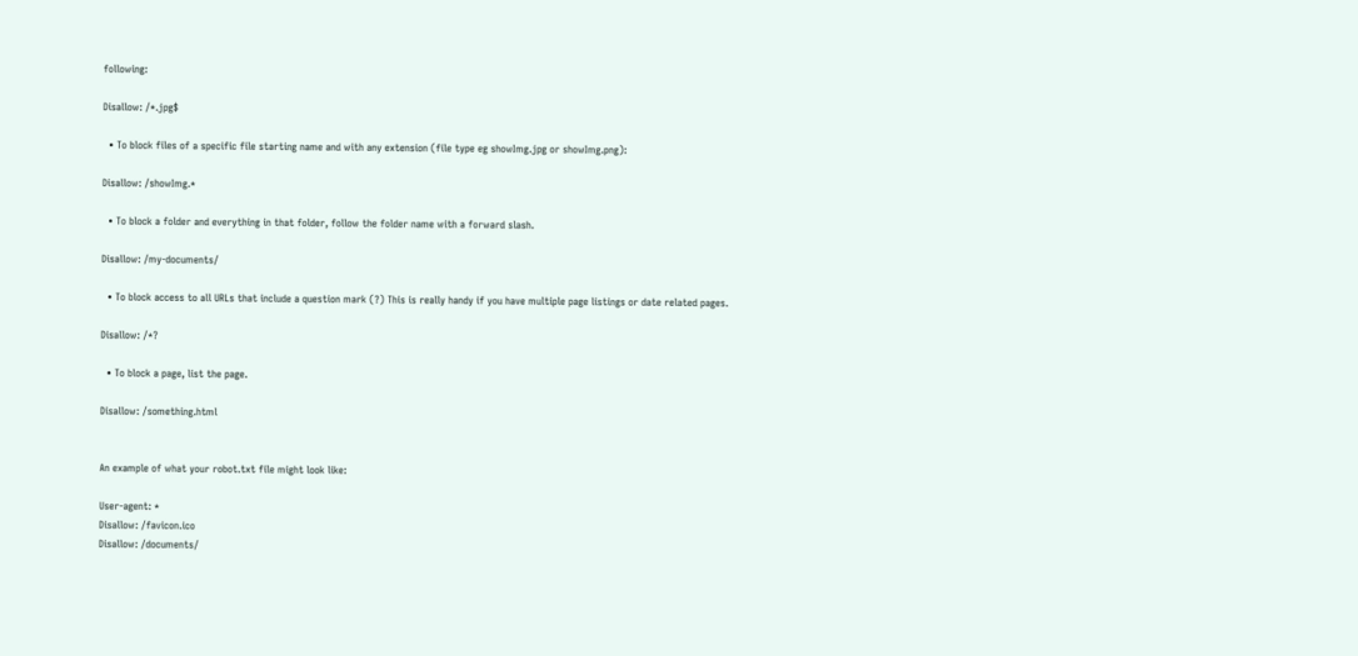following:

Disallow: /*.jpg$

  • To block files of a specific file starting name and with any extension (file type eg showImg.jpg or showImg.png):

Disallow: /showImg.*

  • To block a folder and everything in that folder, follow the folder name with a forward slash.

Disallow: /my-documents/

  • To block access to all URLs that include a question mark (?) This is really handy if you have multiple page listings or date related pages.

Disallow: /*?

  • To block a page, list the page.

Disallow: /something.html


An example of what your robot.txt file might look like:

User-agent: *
Disallow: /favicon.ico
Disallow: /documents/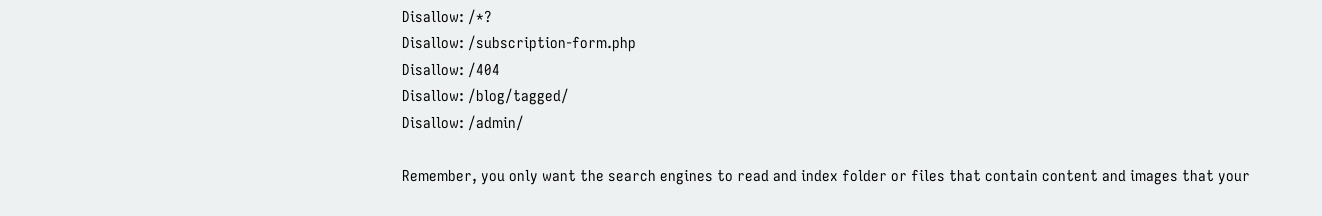Disallow: /*?
Disallow: /subscription-form.php
Disallow: /404
Disallow: /blog/tagged/
Disallow: /admin/

Remember, you only want the search engines to read and index folder or files that contain content and images that your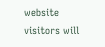website visitors will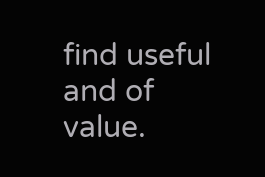find useful and of value.